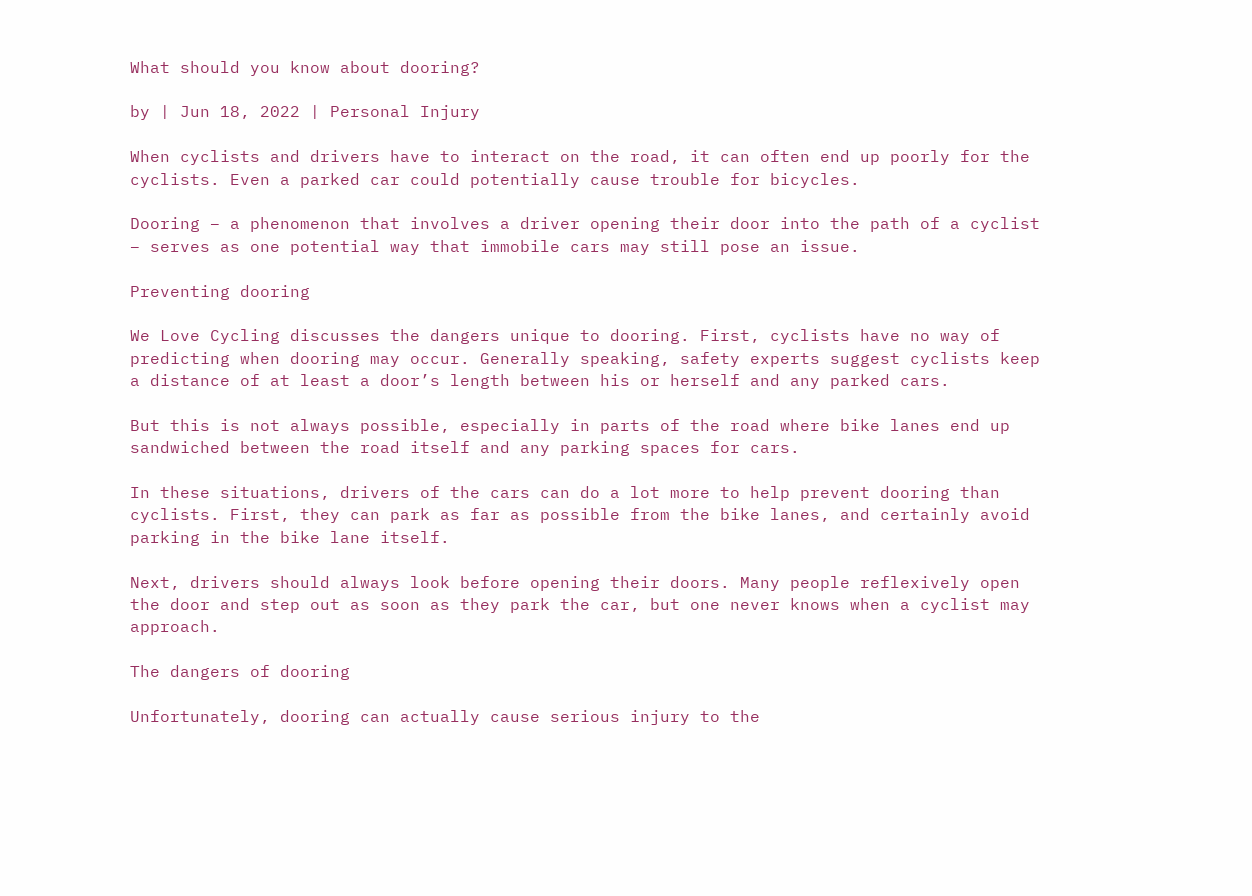What should you know about dooring?

by | Jun 18, 2022 | Personal Injury

When cyclists and drivers have to interact on the road, it can often end up poorly for the cyclists. Even a parked car could potentially cause trouble for bicycles.

Dooring – a phenomenon that involves a driver opening their door into the path of a cyclist – serves as one potential way that immobile cars may still pose an issue.

Preventing dooring

We Love Cycling discusses the dangers unique to dooring. First, cyclists have no way of predicting when dooring may occur. Generally speaking, safety experts suggest cyclists keep a distance of at least a door’s length between his or herself and any parked cars.

But this is not always possible, especially in parts of the road where bike lanes end up sandwiched between the road itself and any parking spaces for cars.

In these situations, drivers of the cars can do a lot more to help prevent dooring than cyclists. First, they can park as far as possible from the bike lanes, and certainly avoid parking in the bike lane itself.

Next, drivers should always look before opening their doors. Many people reflexively open the door and step out as soon as they park the car, but one never knows when a cyclist may approach.

The dangers of dooring

Unfortunately, dooring can actually cause serious injury to the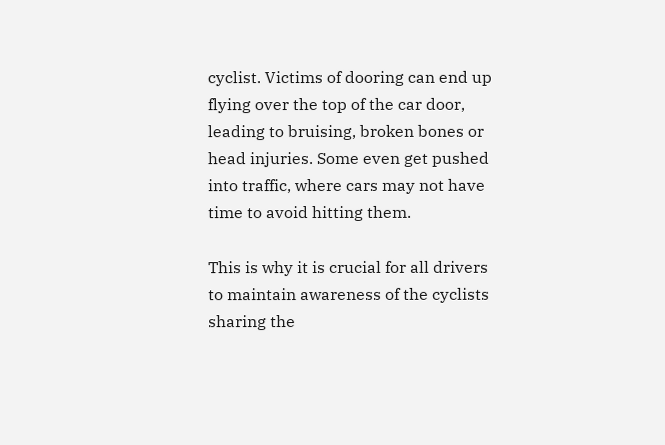cyclist. Victims of dooring can end up flying over the top of the car door, leading to bruising, broken bones or head injuries. Some even get pushed into traffic, where cars may not have time to avoid hitting them.

This is why it is crucial for all drivers to maintain awareness of the cyclists sharing the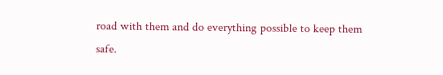road with them and do everything possible to keep them safe.